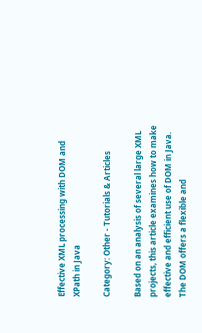Effective XML processing with DOM and XPath in Java

Category: Other - Tutorials & Articles

Based on an analysis of several large XML projects, this article examines how to make effective and efficient use of DOM in Java. The DOM offers a flexible and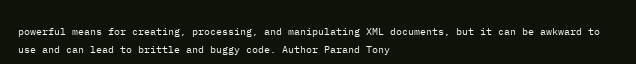powerful means for creating, processing, and manipulating XML documents, but it can be awkward to use and can lead to brittle and buggy code. Author Parand Tony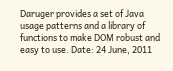Daruger provides a set of Java usage patterns and a library of functions to make DOM robust and easy to use. Date: 24 June, 2011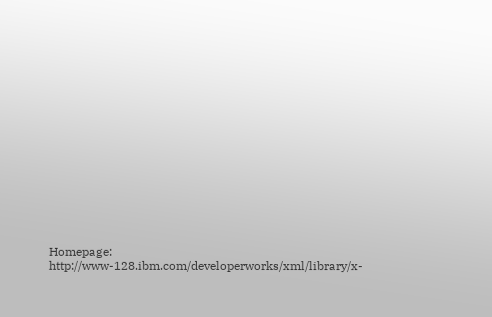Homepage: http://www-128.ibm.com/developerworks/xml/library/x-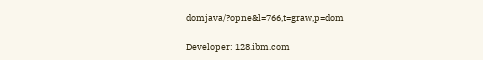domjava/?opne&l=766,t=graw,p=dom

Developer: 128.ibm.com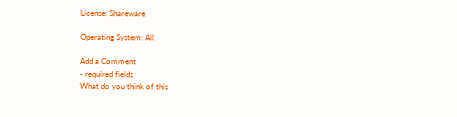License: Shareware

Operating System: All

Add a Comment
- required fields
What do you think of this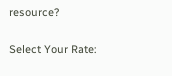resource?

Select Your Rate: